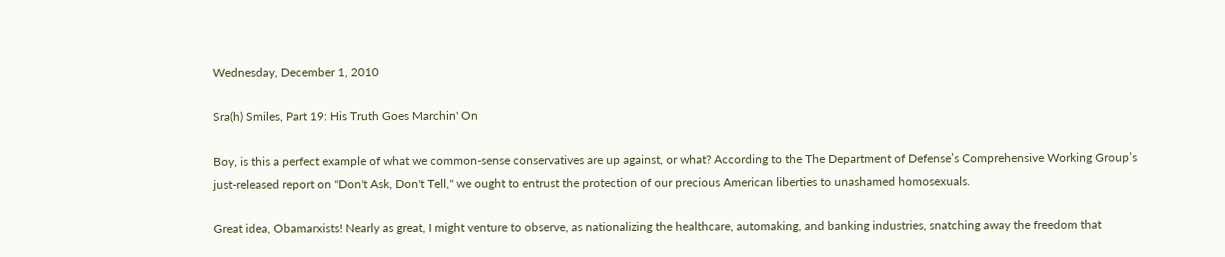Wednesday, December 1, 2010

Sra(h) Smiles, Part 19: His Truth Goes Marchin' On

Boy, is this a perfect example of what we common-sense conservatives are up against, or what? According to the The Department of Defense’s Comprehensive Working Group’s just-released report on "Don't Ask, Don't Tell," we ought to entrust the protection of our precious American liberties to unashamed homosexuals.

Great idea, Obamarxists! Nearly as great, I might venture to observe, as nationalizing the healthcare, automaking, and banking industries, snatching away the freedom that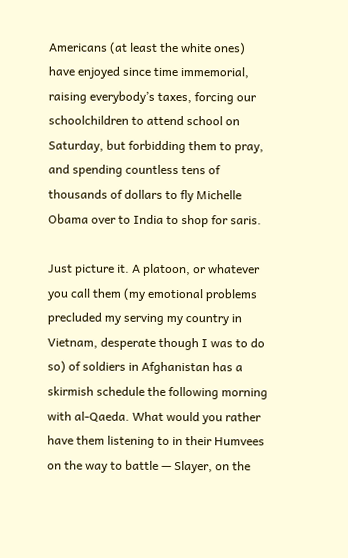Americans (at least the white ones) have enjoyed since time immemorial, raising everybody’s taxes, forcing our schoolchildren to attend school on Saturday, but forbidding them to pray, and spending countless tens of thousands of dollars to fly Michelle Obama over to India to shop for saris.

Just picture it. A platoon, or whatever you call them (my emotional problems precluded my serving my country in Vietnam, desperate though I was to do so) of soldiers in Afghanistan has a skirmish schedule the following morning with al-Qaeda. What would you rather have them listening to in their Humvees on the way to battle — Slayer, on the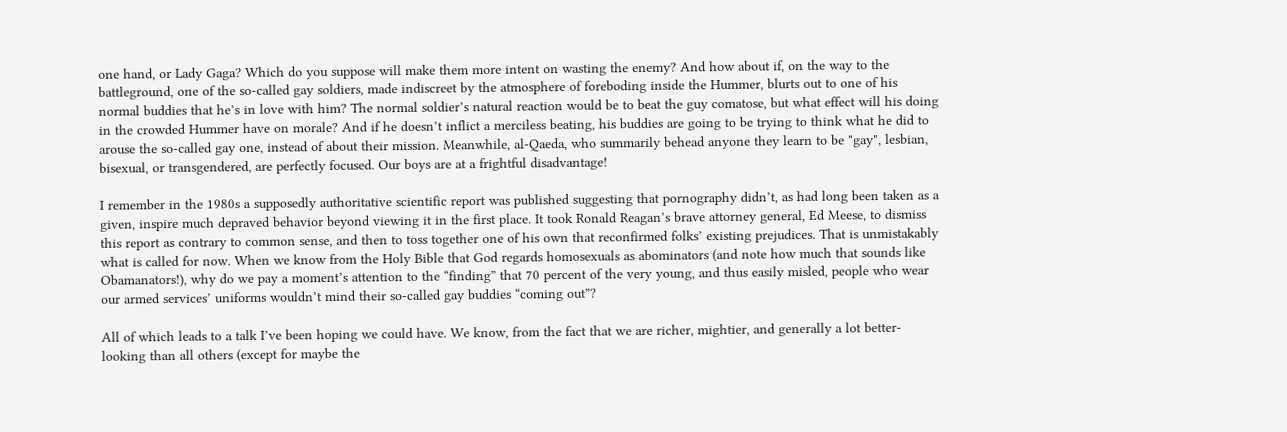one hand, or Lady Gaga? Which do you suppose will make them more intent on wasting the enemy? And how about if, on the way to the battleground, one of the so-called gay soldiers, made indiscreet by the atmosphere of foreboding inside the Hummer, blurts out to one of his normal buddies that he’s in love with him? The normal soldier’s natural reaction would be to beat the guy comatose, but what effect will his doing in the crowded Hummer have on morale? And if he doesn’t inflict a merciless beating, his buddies are going to be trying to think what he did to arouse the so-called gay one, instead of about their mission. Meanwhile, al-Qaeda, who summarily behead anyone they learn to be "gay", lesbian, bisexual, or transgendered, are perfectly focused. Our boys are at a frightful disadvantage!

I remember in the 1980s a supposedly authoritative scientific report was published suggesting that pornography didn’t, as had long been taken as a given, inspire much depraved behavior beyond viewing it in the first place. It took Ronald Reagan’s brave attorney general, Ed Meese, to dismiss this report as contrary to common sense, and then to toss together one of his own that reconfirmed folks’ existing prejudices. That is unmistakably what is called for now. When we know from the Holy Bible that God regards homosexuals as abominators (and note how much that sounds like Obamanators!), why do we pay a moment’s attention to the “finding” that 70 percent of the very young, and thus easily misled, people who wear our armed services’ uniforms wouldn’t mind their so-called gay buddies “coming out”?

All of which leads to a talk I’ve been hoping we could have. We know, from the fact that we are richer, mightier, and generally a lot better-looking than all others (except for maybe the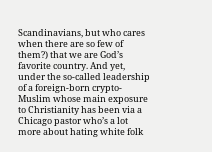Scandinavians, but who cares when there are so few of them?) that we are God’s favorite country. And yet, under the so-called leadership of a foreign-born crypto-Muslim whose main exposure to Christianity has been via a Chicago pastor who’s a lot more about hating white folk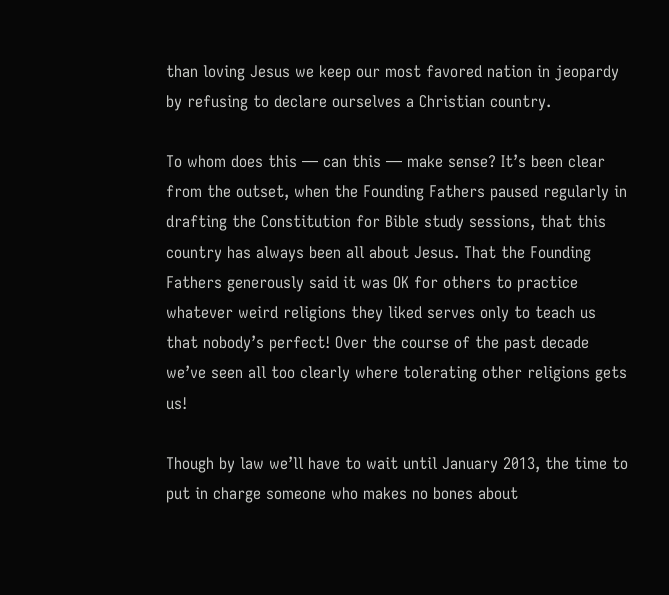than loving Jesus we keep our most favored nation in jeopardy by refusing to declare ourselves a Christian country.

To whom does this — can this — make sense? It’s been clear from the outset, when the Founding Fathers paused regularly in drafting the Constitution for Bible study sessions, that this country has always been all about Jesus. That the Founding Fathers generously said it was OK for others to practice whatever weird religions they liked serves only to teach us that nobody’s perfect! Over the course of the past decade we’ve seen all too clearly where tolerating other religions gets us!

Though by law we’ll have to wait until January 2013, the time to put in charge someone who makes no bones about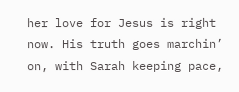her love for Jesus is right now. His truth goes marchin’ on, with Sarah keeping pace,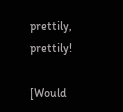prettily, prettily!

[Would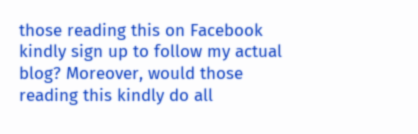those reading this on Facebook kindly sign up to follow my actual blog? Moreover, would those reading this kindly do all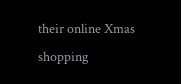their online Xmas shopping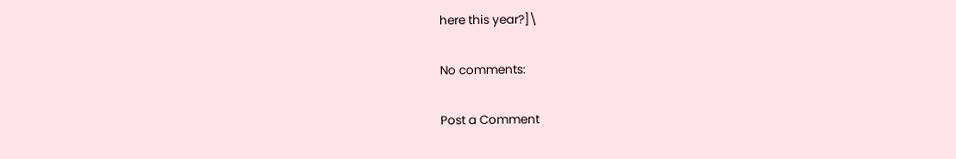here this year?]\

No comments:

Post a Comment